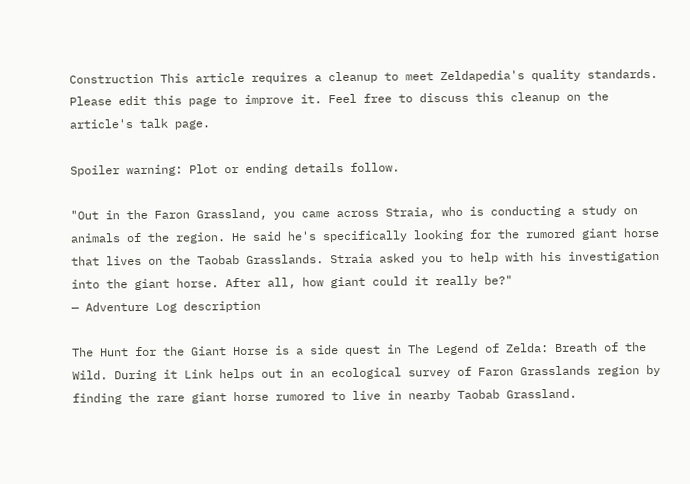Construction This article requires a cleanup to meet Zeldapedia's quality standards.
Please edit this page to improve it. Feel free to discuss this cleanup on the article's talk page.

Spoiler warning: Plot or ending details follow.

"Out in the Faron Grassland, you came across Straia, who is conducting a study on animals of the region. He said he's specifically looking for the rumored giant horse that lives on the Taobab Grasslands. Straia asked you to help with his investigation into the giant horse. After all, how giant could it really be?"
— Adventure Log description

The Hunt for the Giant Horse is a side quest in The Legend of Zelda: Breath of the Wild. During it Link helps out in an ecological survey of Faron Grasslands region by finding the rare giant horse rumored to live in nearby Taobab Grassland.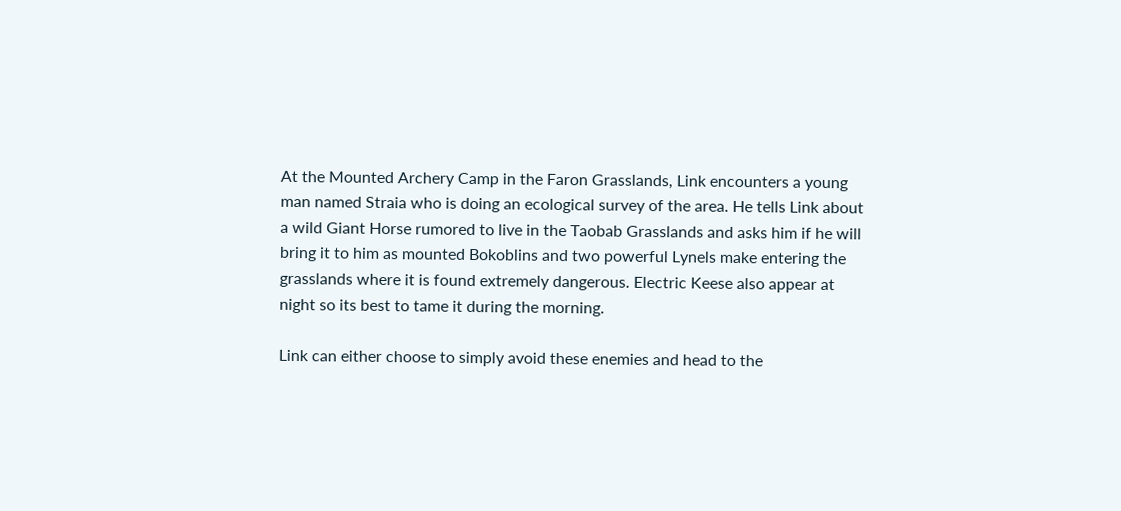At the Mounted Archery Camp in the Faron Grasslands, Link encounters a young man named Straia who is doing an ecological survey of the area. He tells Link about a wild Giant Horse rumored to live in the Taobab Grasslands and asks him if he will bring it to him as mounted Bokoblins and two powerful Lynels make entering the grasslands where it is found extremely dangerous. Electric Keese also appear at night so its best to tame it during the morning.

Link can either choose to simply avoid these enemies and head to the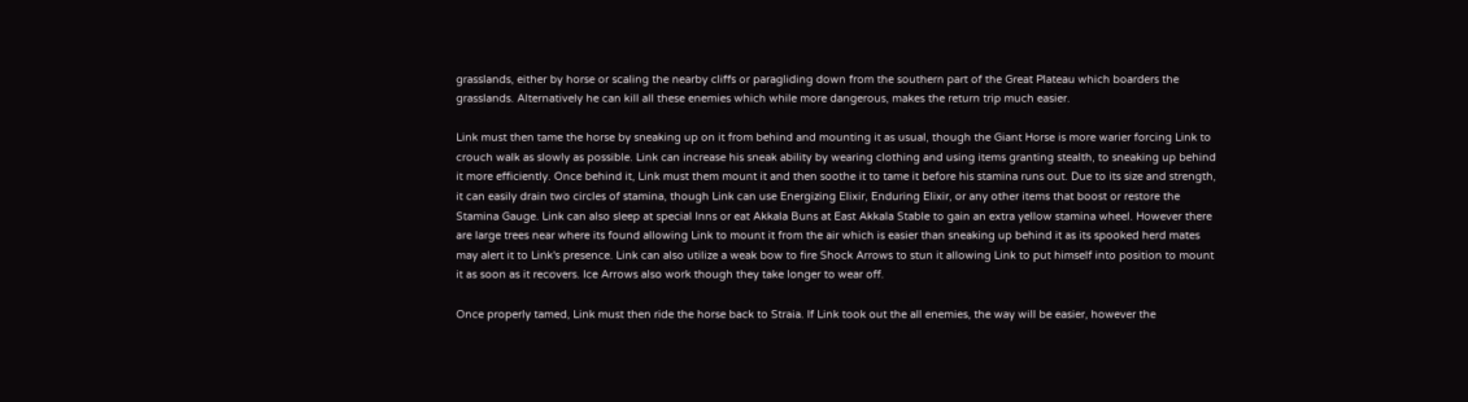grasslands, either by horse or scaling the nearby cliffs or paragliding down from the southern part of the Great Plateau which boarders the grasslands. Alternatively he can kill all these enemies which while more dangerous, makes the return trip much easier.

Link must then tame the horse by sneaking up on it from behind and mounting it as usual, though the Giant Horse is more warier forcing Link to crouch walk as slowly as possible. Link can increase his sneak ability by wearing clothing and using items granting stealth, to sneaking up behind it more efficiently. Once behind it, Link must them mount it and then soothe it to tame it before his stamina runs out. Due to its size and strength, it can easily drain two circles of stamina, though Link can use Energizing Elixir, Enduring Elixir, or any other items that boost or restore the Stamina Gauge. Link can also sleep at special Inns or eat Akkala Buns at East Akkala Stable to gain an extra yellow stamina wheel. However there are large trees near where its found allowing Link to mount it from the air which is easier than sneaking up behind it as its spooked herd mates may alert it to Link's presence. Link can also utilize a weak bow to fire Shock Arrows to stun it allowing Link to put himself into position to mount it as soon as it recovers. Ice Arrows also work though they take longer to wear off.

Once properly tamed, Link must then ride the horse back to Straia. If Link took out the all enemies, the way will be easier, however the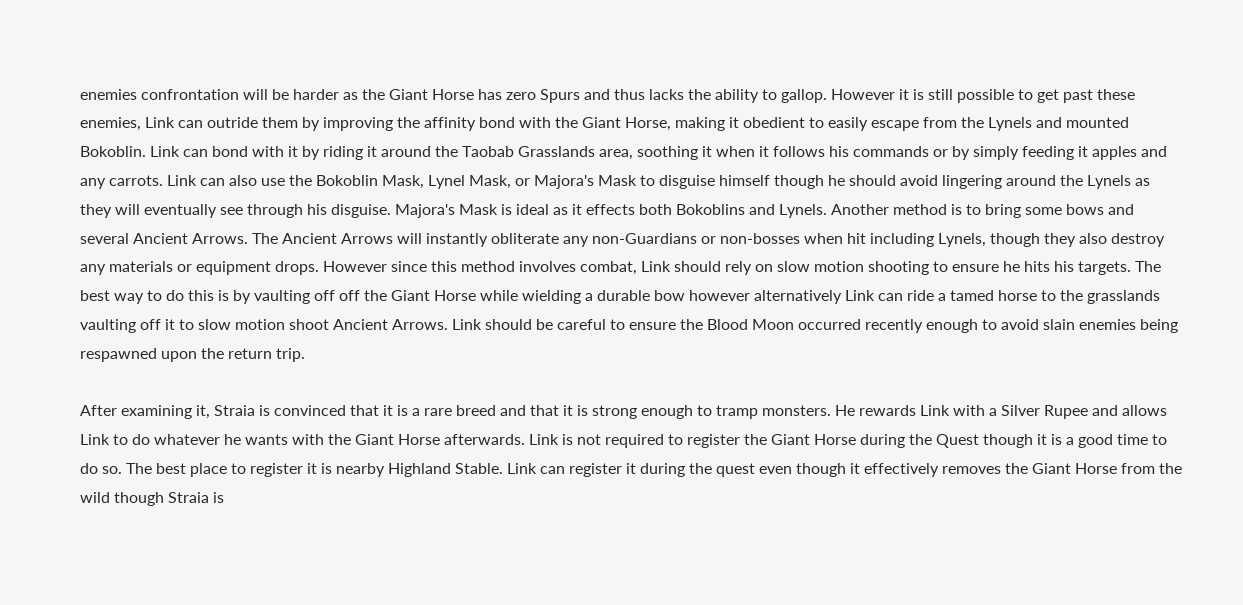enemies confrontation will be harder as the Giant Horse has zero Spurs and thus lacks the ability to gallop. However it is still possible to get past these enemies, Link can outride them by improving the affinity bond with the Giant Horse, making it obedient to easily escape from the Lynels and mounted Bokoblin. Link can bond with it by riding it around the Taobab Grasslands area, soothing it when it follows his commands or by simply feeding it apples and any carrots. Link can also use the Bokoblin Mask, Lynel Mask, or Majora's Mask to disguise himself though he should avoid lingering around the Lynels as they will eventually see through his disguise. Majora's Mask is ideal as it effects both Bokoblins and Lynels. Another method is to bring some bows and several Ancient Arrows. The Ancient Arrows will instantly obliterate any non-Guardians or non-bosses when hit including Lynels, though they also destroy any materials or equipment drops. However since this method involves combat, Link should rely on slow motion shooting to ensure he hits his targets. The best way to do this is by vaulting off off the Giant Horse while wielding a durable bow however alternatively Link can ride a tamed horse to the grasslands vaulting off it to slow motion shoot Ancient Arrows. Link should be careful to ensure the Blood Moon occurred recently enough to avoid slain enemies being respawned upon the return trip.

After examining it, Straia is convinced that it is a rare breed and that it is strong enough to tramp monsters. He rewards Link with a Silver Rupee and allows Link to do whatever he wants with the Giant Horse afterwards. Link is not required to register the Giant Horse during the Quest though it is a good time to do so. The best place to register it is nearby Highland Stable. Link can register it during the quest even though it effectively removes the Giant Horse from the wild though Straia is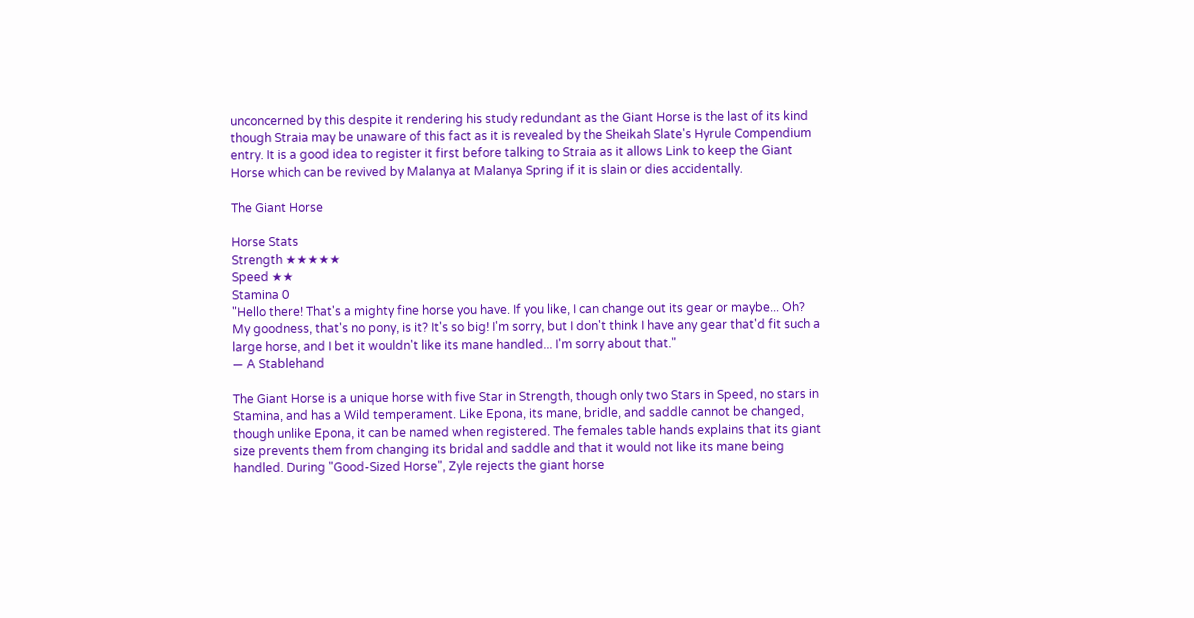unconcerned by this despite it rendering his study redundant as the Giant Horse is the last of its kind though Straia may be unaware of this fact as it is revealed by the Sheikah Slate's Hyrule Compendium entry. It is a good idea to register it first before talking to Straia as it allows Link to keep the Giant Horse which can be revived by Malanya at Malanya Spring if it is slain or dies accidentally.

The Giant Horse

Horse Stats
Strength ★★★★★
Speed ★★
Stamina 0
"Hello there! That's a mighty fine horse you have. If you like, I can change out its gear or maybe... Oh? My goodness, that's no pony, is it? It's so big! I'm sorry, but I don't think I have any gear that'd fit such a large horse, and I bet it wouldn't like its mane handled... I'm sorry about that."
— A Stablehand

The Giant Horse is a unique horse with five Star in Strength, though only two Stars in Speed, no stars in Stamina, and has a Wild temperament. Like Epona, its mane, bridle, and saddle cannot be changed, though unlike Epona, it can be named when registered. The females table hands explains that its giant size prevents them from changing its bridal and saddle and that it would not like its mane being handled. During "Good-Sized Horse", Zyle rejects the giant horse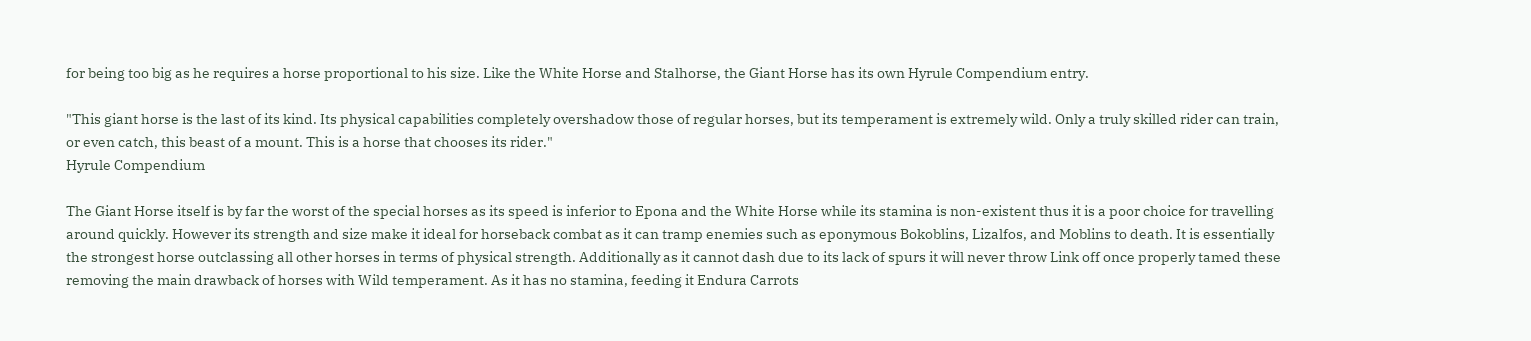for being too big as he requires a horse proportional to his size. Like the White Horse and Stalhorse, the Giant Horse has its own Hyrule Compendium entry.

"This giant horse is the last of its kind. Its physical capabilities completely overshadow those of regular horses, but its temperament is extremely wild. Only a truly skilled rider can train, or even catch, this beast of a mount. This is a horse that chooses its rider."
Hyrule Compendium

The Giant Horse itself is by far the worst of the special horses as its speed is inferior to Epona and the White Horse while its stamina is non-existent thus it is a poor choice for travelling around quickly. However its strength and size make it ideal for horseback combat as it can tramp enemies such as eponymous Bokoblins, Lizalfos, and Moblins to death. It is essentially the strongest horse outclassing all other horses in terms of physical strength. Additionally as it cannot dash due to its lack of spurs it will never throw Link off once properly tamed these removing the main drawback of horses with Wild temperament. As it has no stamina, feeding it Endura Carrots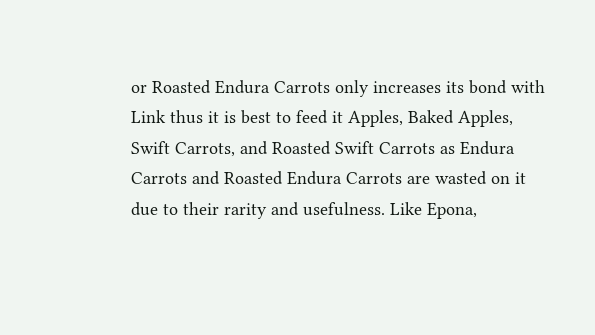or Roasted Endura Carrots only increases its bond with Link thus it is best to feed it Apples, Baked Apples, Swift Carrots, and Roasted Swift Carrots as Endura Carrots and Roasted Endura Carrots are wasted on it due to their rarity and usefulness. Like Epona,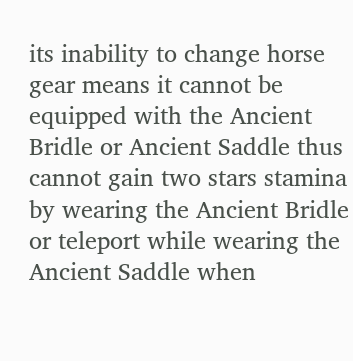its inability to change horse gear means it cannot be equipped with the Ancient Bridle or Ancient Saddle thus cannot gain two stars stamina by wearing the Ancient Bridle or teleport while wearing the Ancient Saddle when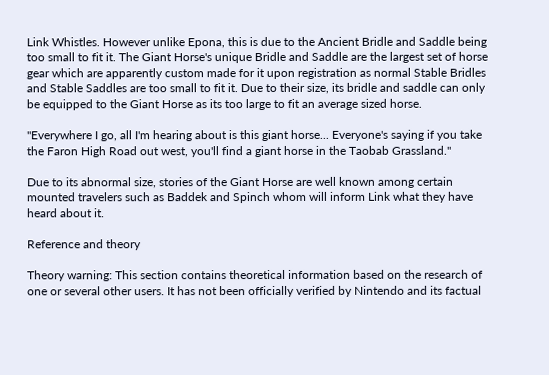Link Whistles. However unlike Epona, this is due to the Ancient Bridle and Saddle being too small to fit it. The Giant Horse's unique Bridle and Saddle are the largest set of horse gear which are apparently custom made for it upon registration as normal Stable Bridles and Stable Saddles are too small to fit it. Due to their size, its bridle and saddle can only be equipped to the Giant Horse as its too large to fit an average sized horse.

"Everywhere I go, all I'm hearing about is this giant horse... Everyone's saying if you take the Faron High Road out west, you'll find a giant horse in the Taobab Grassland."

Due to its abnormal size, stories of the Giant Horse are well known among certain mounted travelers such as Baddek and Spinch whom will inform Link what they have heard about it.

Reference and theory

Theory warning: This section contains theoretical information based on the research of one or several other users. It has not been officially verified by Nintendo and its factual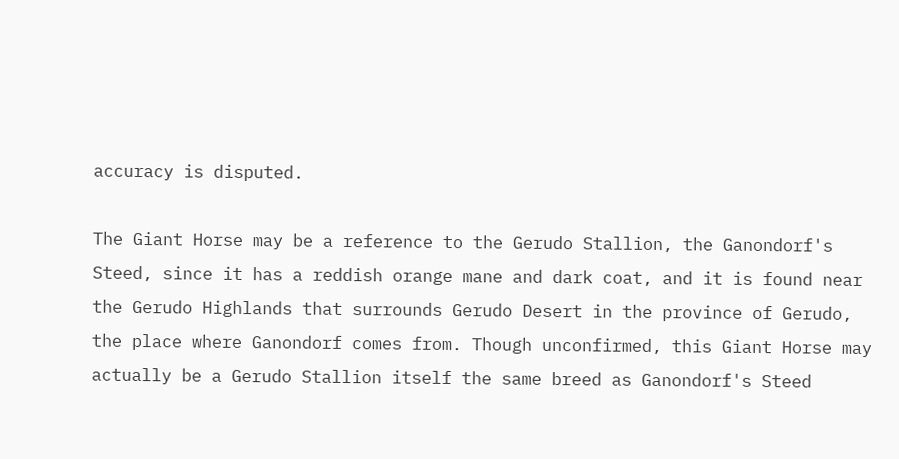accuracy is disputed.

The Giant Horse may be a reference to the Gerudo Stallion, the Ganondorf's Steed, since it has a reddish orange mane and dark coat, and it is found near the Gerudo Highlands that surrounds Gerudo Desert in the province of Gerudo, the place where Ganondorf comes from. Though unconfirmed, this Giant Horse may actually be a Gerudo Stallion itself the same breed as Ganondorf's Steed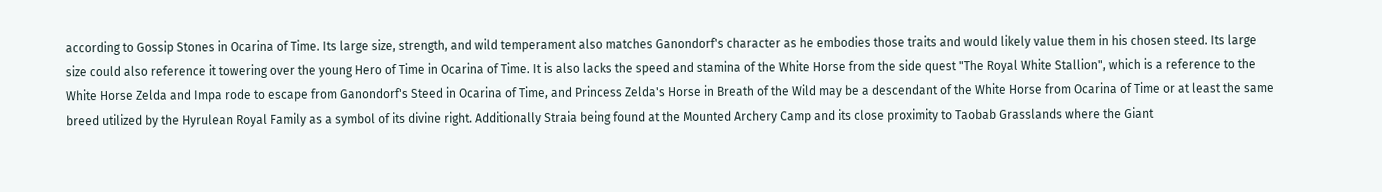according to Gossip Stones in Ocarina of Time. Its large size, strength, and wild temperament also matches Ganondorf's character as he embodies those traits and would likely value them in his chosen steed. Its large size could also reference it towering over the young Hero of Time in Ocarina of Time. It is also lacks the speed and stamina of the White Horse from the side quest "The Royal White Stallion", which is a reference to the White Horse Zelda and Impa rode to escape from Ganondorf's Steed in Ocarina of Time, and Princess Zelda's Horse in Breath of the Wild may be a descendant of the White Horse from Ocarina of Time or at least the same breed utilized by the Hyrulean Royal Family as a symbol of its divine right. Additionally Straia being found at the Mounted Archery Camp and its close proximity to Taobab Grasslands where the Giant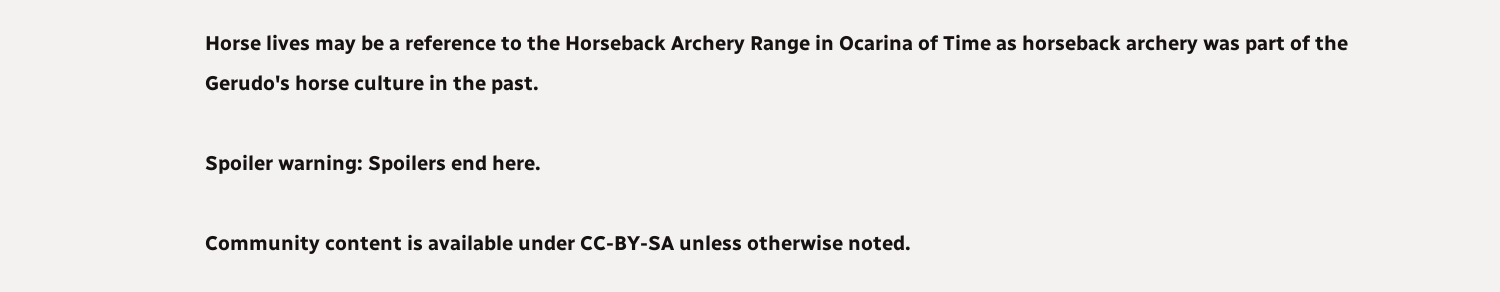Horse lives may be a reference to the Horseback Archery Range in Ocarina of Time as horseback archery was part of the Gerudo's horse culture in the past.

Spoiler warning: Spoilers end here.

Community content is available under CC-BY-SA unless otherwise noted.